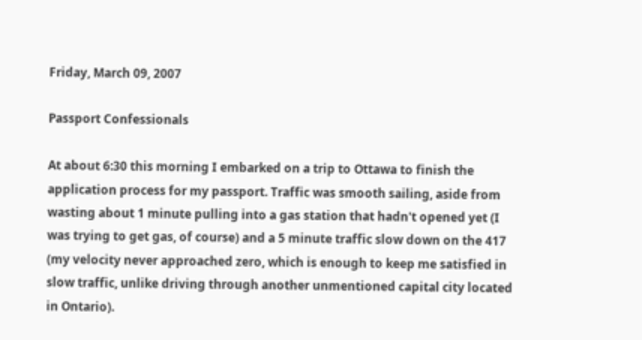Friday, March 09, 2007

Passport Confessionals

At about 6:30 this morning I embarked on a trip to Ottawa to finish the application process for my passport. Traffic was smooth sailing, aside from wasting about 1 minute pulling into a gas station that hadn't opened yet (I was trying to get gas, of course) and a 5 minute traffic slow down on the 417 (my velocity never approached zero, which is enough to keep me satisfied in slow traffic, unlike driving through another unmentioned capital city located in Ontario).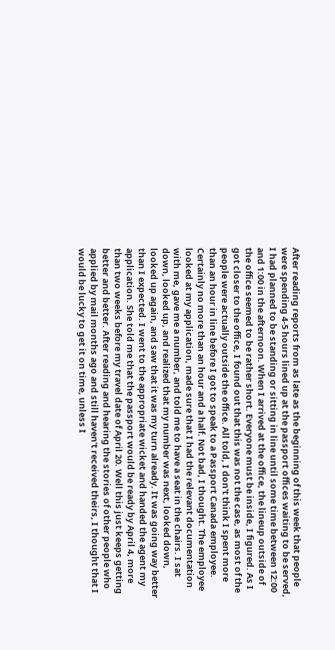After reading reports from as late as the beginning of this week that people were spending 4-5 hours lined up at the passport offices waiting to be served, I had planned to be standing or sitting in line until some time between 12:00 and 1:00 in the afternoon. When I arrived at the office, the lineup outside of the office seemed to be rather short. Everyone must be inside, I figured. As I got closer to the office, I found out that this was not the case, as most of the people were actually outside the office. All told, I don't think I spent more than an hour in line before I got to speak to a Passport Canada employee. Certainly no more than an hour and a half. Not bad, I thought. The employee looked at my application, made sure that I had the relevant documentation with me, gave me a number, and told me to have a seat in the chairs. I sat down, looked up, and realized that my number was next, looked down, looked up again, and saw that it was my turn already. It was going way better than I expected. I went to the appropriate wicket and handed the agent my application. She told me that the passport would be ready by April 4, more than two weeks before my travel date of April 20. Well this just keeps getting better and better. After reading and hearing the stories of other people who applied by mail months ago and still haven't received theirs, I thought that I would be lucky to get it on time, unless I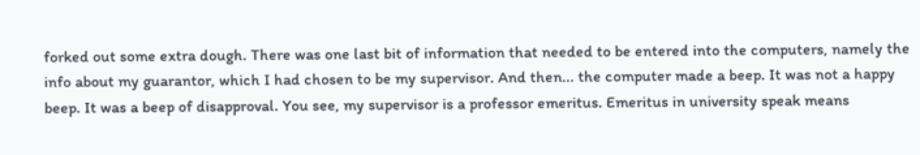forked out some extra dough. There was one last bit of information that needed to be entered into the computers, namely the info about my guarantor, which I had chosen to be my supervisor. And then... the computer made a beep. It was not a happy beep. It was a beep of disapproval. You see, my supervisor is a professor emeritus. Emeritus in university speak means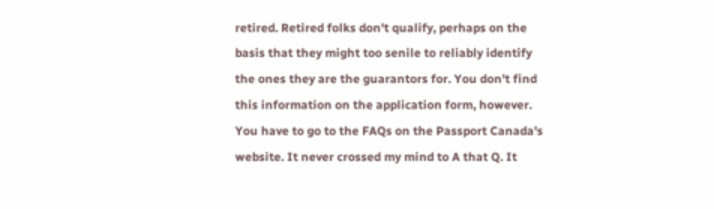retired. Retired folks don't qualify, perhaps on the basis that they might too senile to reliably identify the ones they are the guarantors for. You don't find this information on the application form, however. You have to go to the FAQs on the Passport Canada's website. It never crossed my mind to A that Q. It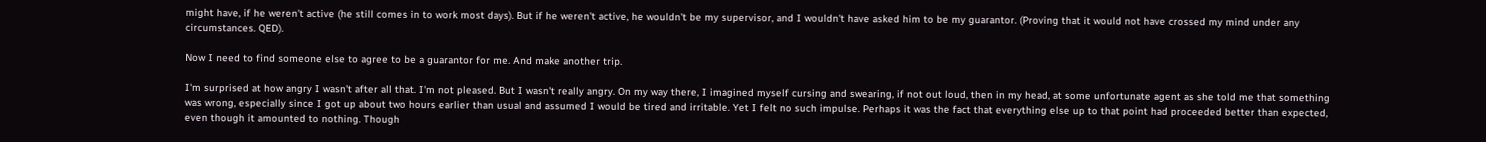might have, if he weren't active (he still comes in to work most days). But if he weren't active, he wouldn't be my supervisor, and I wouldn't have asked him to be my guarantor. (Proving that it would not have crossed my mind under any circumstances. QED).

Now I need to find someone else to agree to be a guarantor for me. And make another trip.

I'm surprised at how angry I wasn't after all that. I'm not pleased. But I wasn't really angry. On my way there, I imagined myself cursing and swearing, if not out loud, then in my head, at some unfortunate agent as she told me that something was wrong, especially since I got up about two hours earlier than usual and assumed I would be tired and irritable. Yet I felt no such impulse. Perhaps it was the fact that everything else up to that point had proceeded better than expected, even though it amounted to nothing. Though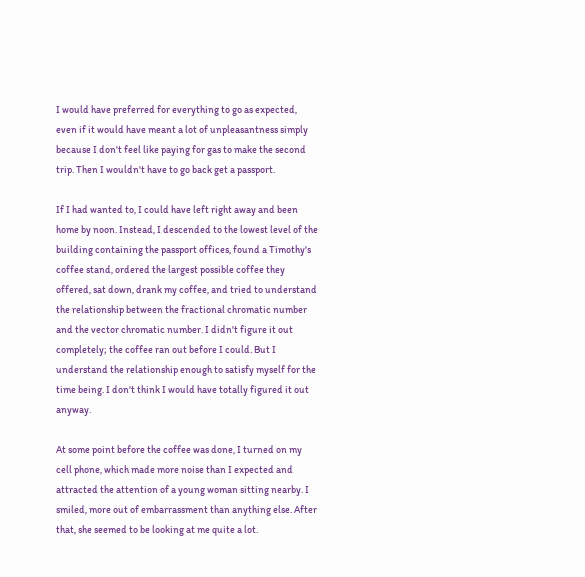I would have preferred for everything to go as expected, even if it would have meant a lot of unpleasantness simply because I don't feel like paying for gas to make the second trip. Then I wouldn't have to go back get a passport.

If I had wanted to, I could have left right away and been home by noon. Instead, I descended to the lowest level of the building containing the passport offices, found a Timothy's coffee stand, ordered the largest possible coffee they offered, sat down, drank my coffee, and tried to understand the relationship between the fractional chromatic number and the vector chromatic number. I didn't figure it out completely; the coffee ran out before I could. But I understand the relationship enough to satisfy myself for the time being. I don't think I would have totally figured it out anyway.

At some point before the coffee was done, I turned on my cell phone, which made more noise than I expected and attracted the attention of a young woman sitting nearby. I smiled, more out of embarrassment than anything else. After that, she seemed to be looking at me quite a lot.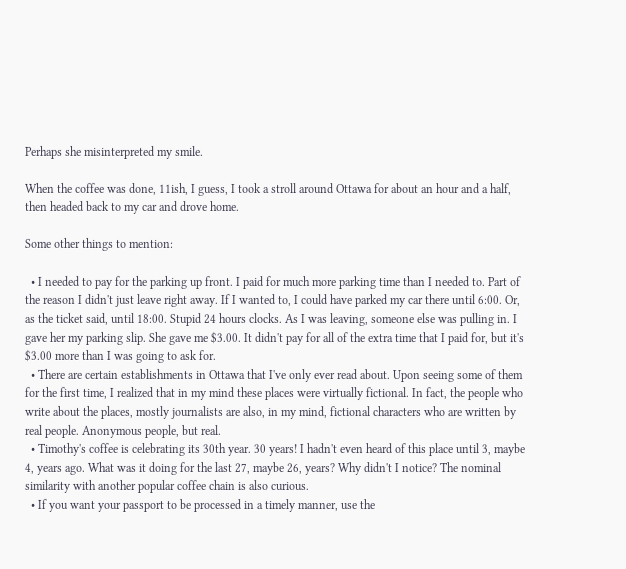Perhaps she misinterpreted my smile.

When the coffee was done, 11ish, I guess, I took a stroll around Ottawa for about an hour and a half, then headed back to my car and drove home.

Some other things to mention:

  • I needed to pay for the parking up front. I paid for much more parking time than I needed to. Part of the reason I didn't just leave right away. If I wanted to, I could have parked my car there until 6:00. Or, as the ticket said, until 18:00. Stupid 24 hours clocks. As I was leaving, someone else was pulling in. I gave her my parking slip. She gave me $3.00. It didn't pay for all of the extra time that I paid for, but it's $3.00 more than I was going to ask for.
  • There are certain establishments in Ottawa that I've only ever read about. Upon seeing some of them for the first time, I realized that in my mind these places were virtually fictional. In fact, the people who write about the places, mostly journalists are also, in my mind, fictional characters who are written by real people. Anonymous people, but real.
  • Timothy's coffee is celebrating its 30th year. 30 years! I hadn't even heard of this place until 3, maybe 4, years ago. What was it doing for the last 27, maybe 26, years? Why didn't I notice? The nominal similarity with another popular coffee chain is also curious.
  • If you want your passport to be processed in a timely manner, use the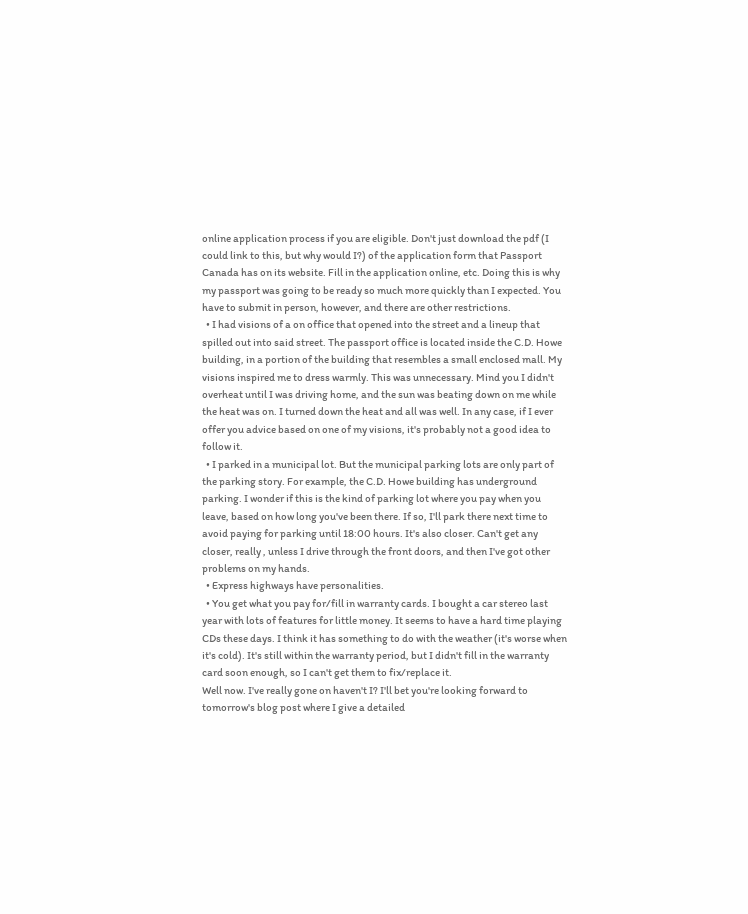online application process if you are eligible. Don't just download the pdf (I could link to this, but why would I?) of the application form that Passport Canada has on its website. Fill in the application online, etc. Doing this is why my passport was going to be ready so much more quickly than I expected. You have to submit in person, however, and there are other restrictions.
  • I had visions of a on office that opened into the street and a lineup that spilled out into said street. The passport office is located inside the C.D. Howe building, in a portion of the building that resembles a small enclosed mall. My visions inspired me to dress warmly. This was unnecessary. Mind you I didn't overheat until I was driving home, and the sun was beating down on me while the heat was on. I turned down the heat and all was well. In any case, if I ever offer you advice based on one of my visions, it's probably not a good idea to follow it.
  • I parked in a municipal lot. But the municipal parking lots are only part of the parking story. For example, the C.D. Howe building has underground parking. I wonder if this is the kind of parking lot where you pay when you leave, based on how long you've been there. If so, I'll park there next time to avoid paying for parking until 18:00 hours. It's also closer. Can't get any closer, really , unless I drive through the front doors, and then I've got other problems on my hands.
  • Express highways have personalities.
  • You get what you pay for/fill in warranty cards. I bought a car stereo last year with lots of features for little money. It seems to have a hard time playing CDs these days. I think it has something to do with the weather (it's worse when it's cold). It's still within the warranty period, but I didn't fill in the warranty card soon enough, so I can't get them to fix/replace it.
Well now. I've really gone on haven't I? I'll bet you're looking forward to tomorrow's blog post where I give a detailed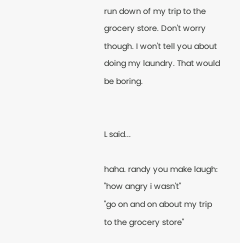run down of my trip to the grocery store. Don't worry though. I won't tell you about doing my laundry. That would be boring.


L said...

haha. randy you make laugh:
"how angry i wasn't"
"go on and on about my trip to the grocery store"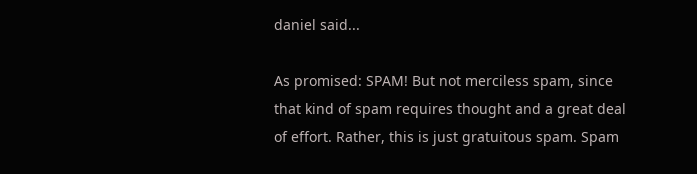daniel said...

As promised: SPAM! But not merciless spam, since that kind of spam requires thought and a great deal of effort. Rather, this is just gratuitous spam. Spam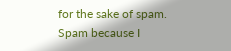for the sake of spam. Spam because I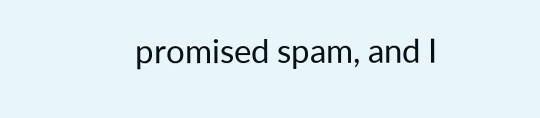promised spam, and I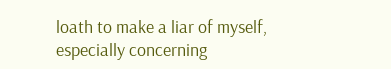loath to make a liar of myself, especially concerning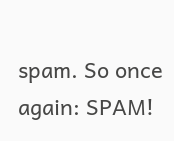spam. So once again: SPAM!